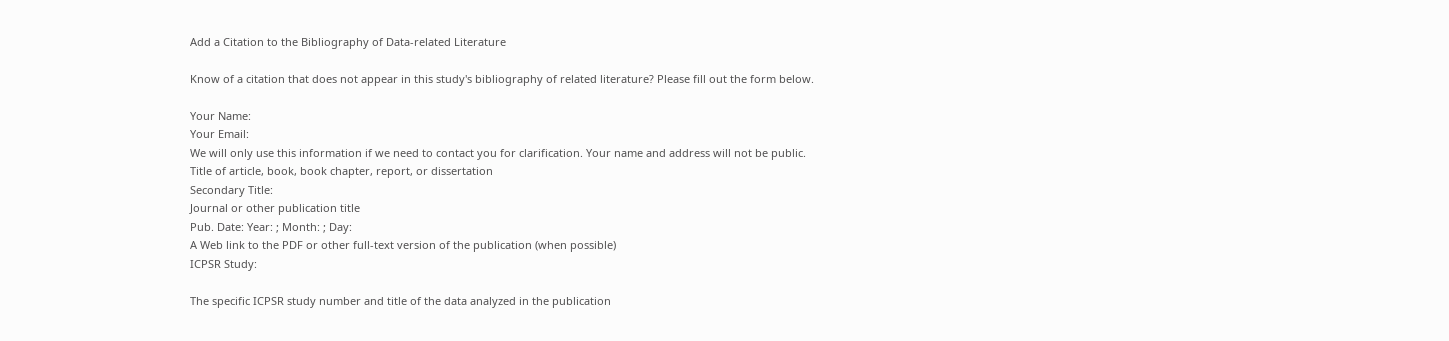Add a Citation to the Bibliography of Data-related Literature

Know of a citation that does not appear in this study's bibliography of related literature? Please fill out the form below.

Your Name:
Your Email:
We will only use this information if we need to contact you for clarification. Your name and address will not be public.
Title of article, book, book chapter, report, or dissertation
Secondary Title:
Journal or other publication title
Pub. Date: Year: ; Month: ; Day:
A Web link to the PDF or other full-text version of the publication (when possible)
ICPSR Study:

The specific ICPSR study number and title of the data analyzed in the publication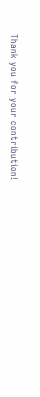Thank you for your contribution!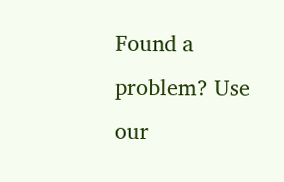Found a problem? Use our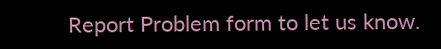Report Problem form to let us know.